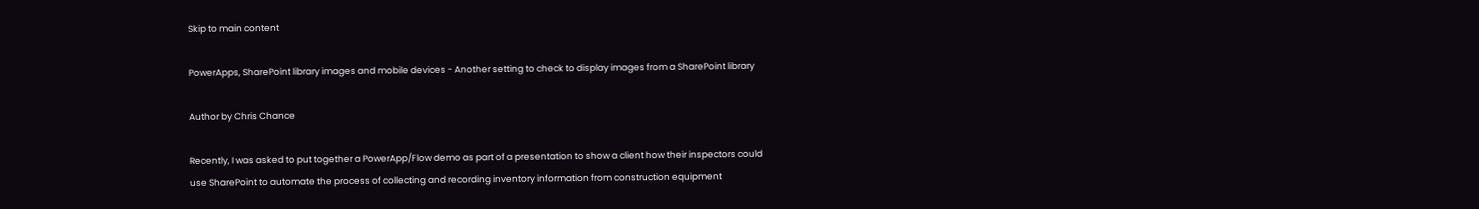Skip to main content

PowerApps, SharePoint library images and mobile devices - Another setting to check to display images from a SharePoint library

Author by Chris Chance

Recently, I was asked to put together a PowerApp/Flow demo as part of a presentation to show a client how their inspectors could use SharePoint to automate the process of collecting and recording inventory information from construction equipment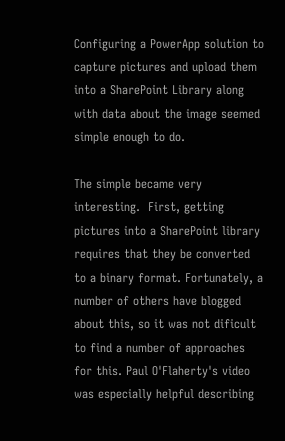Configuring a PowerApp solution to capture pictures and upload them into a SharePoint Library along with data about the image seemed simple enough to do.

The simple became very interesting.  First, getting pictures into a SharePoint library requires that they be converted to a binary format. Fortunately, a number of others have blogged about this, so it was not dificult to find a number of approaches for this. Paul O'Flaherty's video was especially helpful describing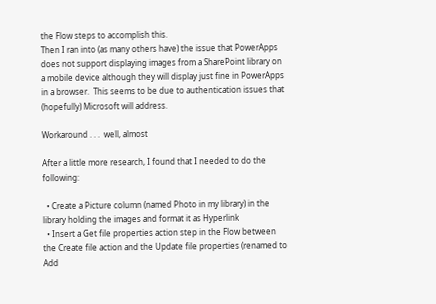the Flow steps to accomplish this.
Then I ran into (as many others have) the issue that PowerApps does not support displaying images from a SharePoint library on a mobile device although they will display just fine in PowerApps in a browser.  This seems to be due to authentication issues that (hopefully) Microsoft will address.

Workaround . . .  well, almost

After a little more research, I found that I needed to do the following:

  • Create a Picture column (named Photo in my library) in the library holding the images and format it as Hyperlink
  • Insert a Get file properties action step in the Flow between the Create file action and the Update file properties (renamed to Add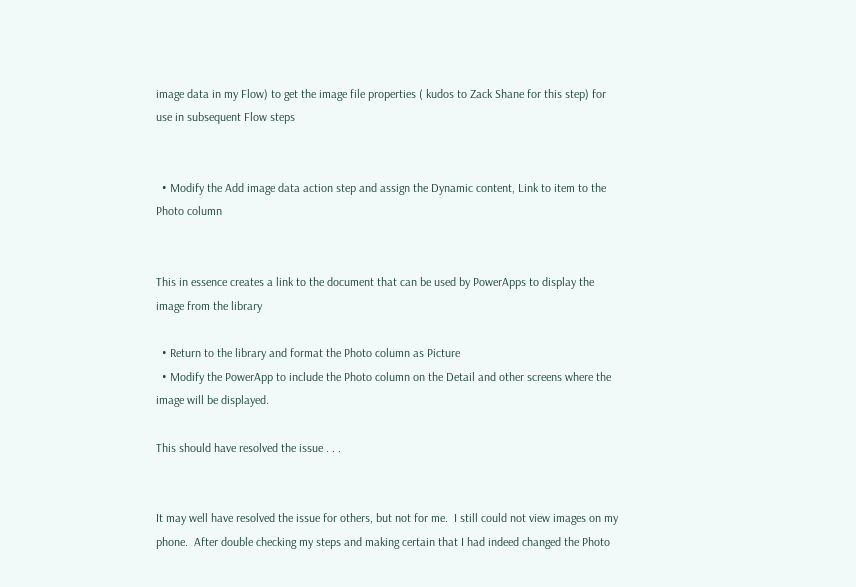image data in my Flow) to get the image file properties ( kudos to Zack Shane for this step) for use in subsequent Flow steps


  • Modify the Add image data action step and assign the Dynamic content, Link to item to the Photo column


This in essence creates a link to the document that can be used by PowerApps to display the image from the library

  • Return to the library and format the Photo column as Picture
  • Modify the PowerApp to include the Photo column on the Detail and other screens where the image will be displayed.

This should have resolved the issue . . .


It may well have resolved the issue for others, but not for me.  I still could not view images on my phone.  After double checking my steps and making certain that I had indeed changed the Photo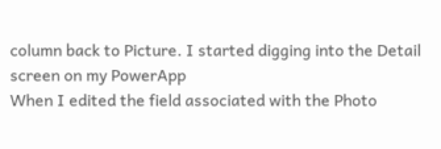column back to Picture. I started digging into the Detail screen on my PowerApp
When I edited the field associated with the Photo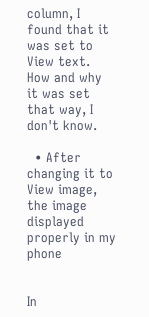column, I found that it was set to View text. How and why it was set that way, I don't know.

  • After changing it to View image, the image displayed properly in my phone


In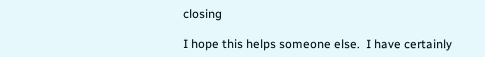closing

I hope this helps someone else.  I have certainly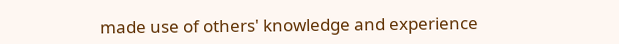made use of others' knowledge and experience